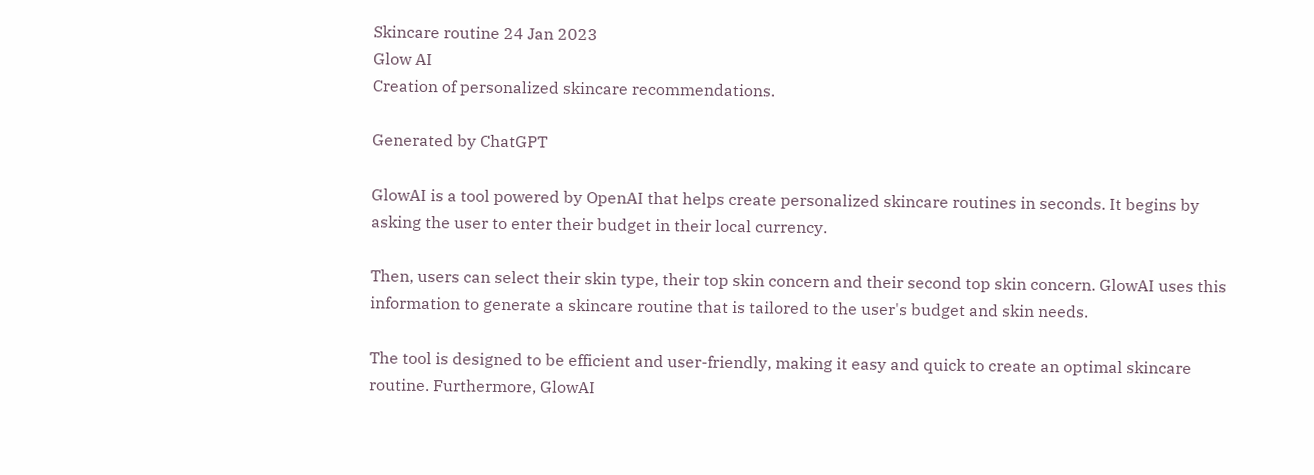Skincare routine 24 Jan 2023
Glow AI
Creation of personalized skincare recommendations.

Generated by ChatGPT

GlowAI is a tool powered by OpenAI that helps create personalized skincare routines in seconds. It begins by asking the user to enter their budget in their local currency.

Then, users can select their skin type, their top skin concern and their second top skin concern. GlowAI uses this information to generate a skincare routine that is tailored to the user's budget and skin needs.

The tool is designed to be efficient and user-friendly, making it easy and quick to create an optimal skincare routine. Furthermore, GlowAI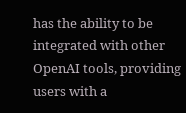has the ability to be integrated with other OpenAI tools, providing users with a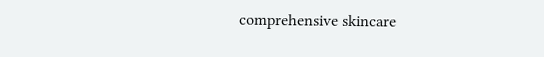comprehensive skincare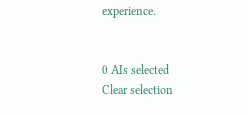experience.


0 AIs selected
Clear selection